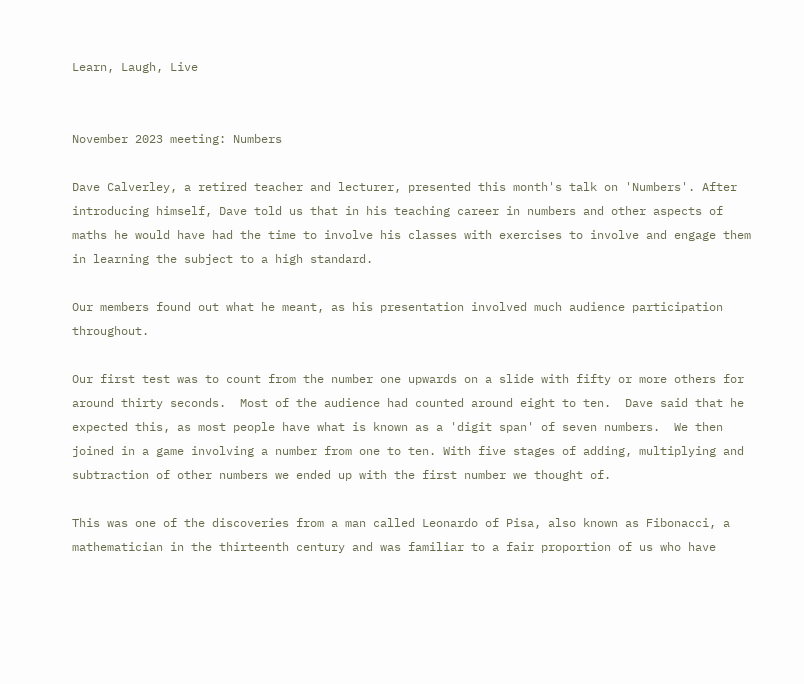Learn, Laugh, Live


November 2023 meeting: Numbers

Dave Calverley, a retired teacher and lecturer, presented this month's talk on 'Numbers'. After introducing himself, Dave told us that in his teaching career in numbers and other aspects of maths he would have had the time to involve his classes with exercises to involve and engage them in learning the subject to a high standard.

Our members found out what he meant, as his presentation involved much audience participation throughout.

Our first test was to count from the number one upwards on a slide with fifty or more others for around thirty seconds.  Most of the audience had counted around eight to ten.  Dave said that he expected this, as most people have what is known as a 'digit span' of seven numbers.  We then joined in a game involving a number from one to ten. With five stages of adding, multiplying and subtraction of other numbers we ended up with the first number we thought of.

This was one of the discoveries from a man called Leonardo of Pisa, also known as Fibonacci, a mathematician in the thirteenth century and was familiar to a fair proportion of us who have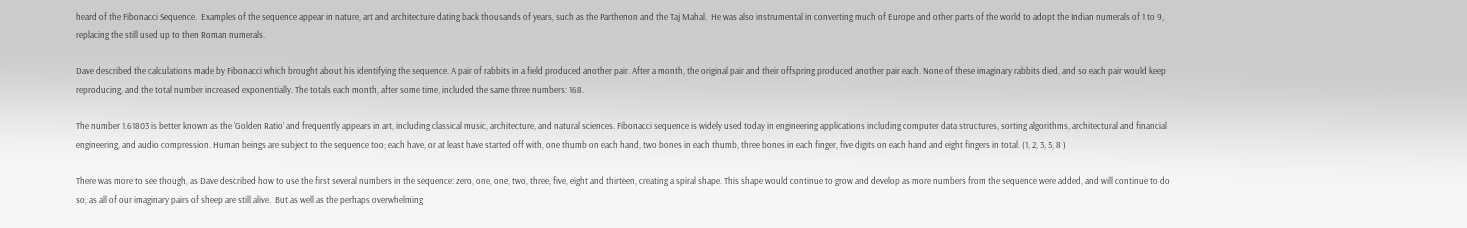heard of the Fibonacci Sequence.  Examples of the sequence appear in nature, art and architecture dating back thousands of years, such as the Parthenon and the Taj Mahal.  He was also instrumental in converting much of Europe and other parts of the world to adopt the Indian numerals of 1 to 9, replacing the still used up to then Roman numerals.

Dave described the calculations made by Fibonacci which brought about his identifying the sequence. A pair of rabbits in a field produced another pair. After a month, the original pair and their offspring produced another pair each. None of these imaginary rabbits died, and so each pair would keep reproducing, and the total number increased exponentially. The totals each month, after some time, included the same three numbers: 168.

The number 1.61803 is better known as the ‘Golden Ratio’ and frequently appears in art, including classical music, architecture, and natural sciences. Fibonacci sequence is widely used today in engineering applications including computer data structures, sorting algorithms, architectural and financial engineering, and audio compression. Human beings are subject to the sequence too; each have, or at least have started off with, one thumb on each hand, two bones in each thumb, three bones in each finger, five digits on each hand and eight fingers in total. (1, 2, 3, 5, 8 )

There was more to see though, as Dave described how to use the first several numbers in the sequence: zero, one, one, two, three, five, eight and thirteen, creating a spiral shape. This shape would continue to grow and develop as more numbers from the sequence were added, and will continue to do so, as all of our imaginary pairs of sheep are still alive.  But as well as the perhaps overwhelming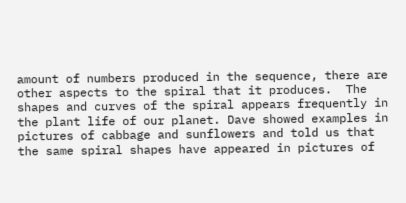amount of numbers produced in the sequence, there are other aspects to the spiral that it produces.  The shapes and curves of the spiral appears frequently in the plant life of our planet. Dave showed examples in pictures of cabbage and sunflowers and told us that the same spiral shapes have appeared in pictures of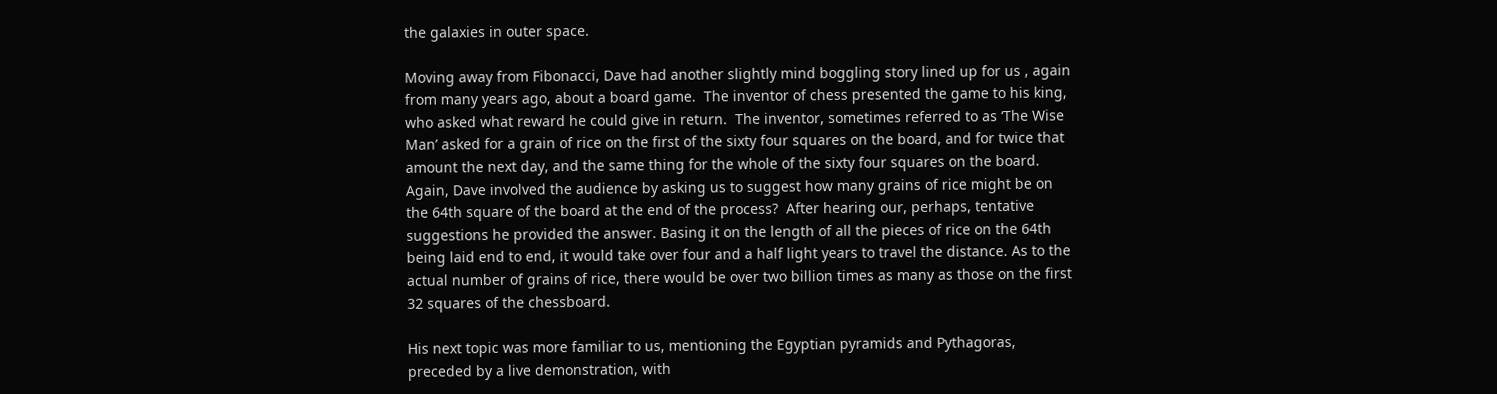the galaxies in outer space.

Moving away from Fibonacci, Dave had another slightly mind boggling story lined up for us , again from many years ago, about a board game.  The inventor of chess presented the game to his king, who asked what reward he could give in return.  The inventor, sometimes referred to as ‘The Wise Man’ asked for a grain of rice on the first of the sixty four squares on the board, and for twice that amount the next day, and the same thing for the whole of the sixty four squares on the board.  Again, Dave involved the audience by asking us to suggest how many grains of rice might be on the 64th square of the board at the end of the process?  After hearing our, perhaps, tentative suggestions he provided the answer. Basing it on the length of all the pieces of rice on the 64th being laid end to end, it would take over four and a half light years to travel the distance. As to the actual number of grains of rice, there would be over two billion times as many as those on the first 32 squares of the chessboard.

His next topic was more familiar to us, mentioning the Egyptian pyramids and Pythagoras, preceded by a live demonstration, with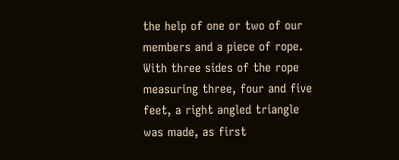the help of one or two of our members and a piece of rope. With three sides of the rope measuring three, four and five feet, a right angled triangle was made, as first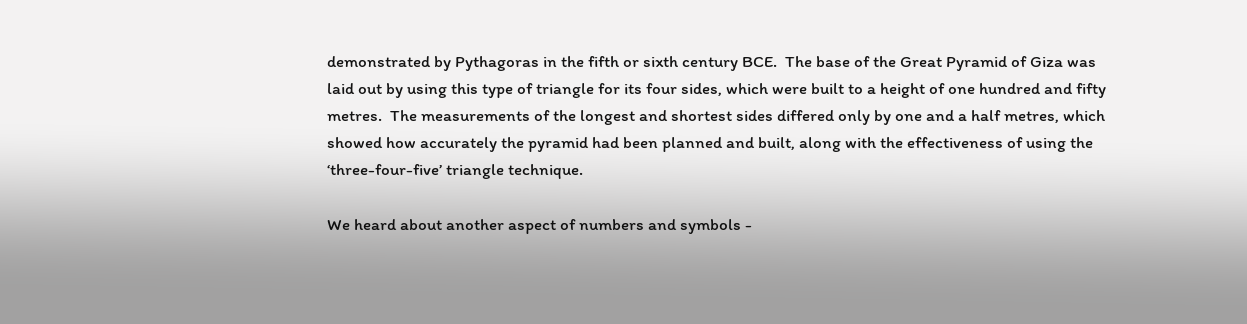demonstrated by Pythagoras in the fifth or sixth century BCE.  The base of the Great Pyramid of Giza was laid out by using this type of triangle for its four sides, which were built to a height of one hundred and fifty metres.  The measurements of the longest and shortest sides differed only by one and a half metres, which showed how accurately the pyramid had been planned and built, along with the effectiveness of using the ‘three-four-five’ triangle technique.

We heard about another aspect of numbers and symbols -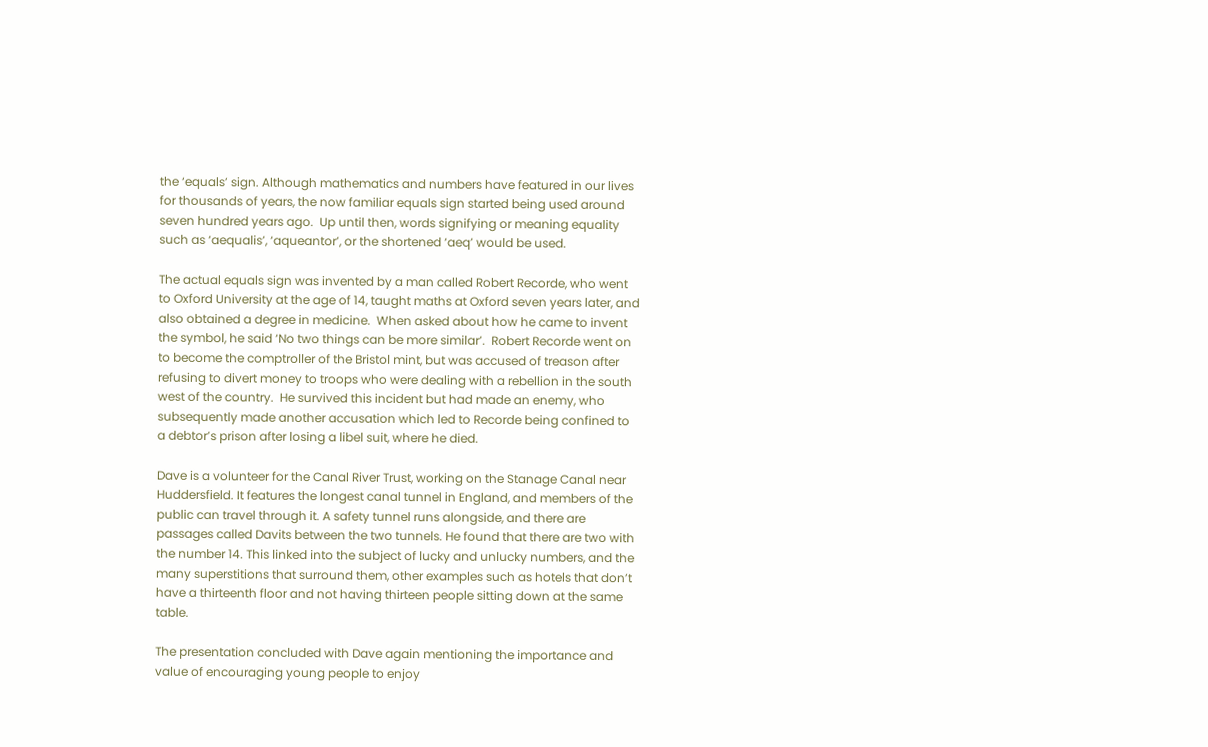the ‘equals’ sign. Although mathematics and numbers have featured in our lives for thousands of years, the now familiar equals sign started being used around seven hundred years ago.  Up until then, words signifying or meaning equality such as ‘aequalis’, ‘aqueantor’, or the shortened ‘aeq’ would be used.

The actual equals sign was invented by a man called Robert Recorde, who went to Oxford University at the age of 14, taught maths at Oxford seven years later, and also obtained a degree in medicine.  When asked about how he came to invent the symbol, he said ‘No two things can be more similar’.  Robert Recorde went on to become the comptroller of the Bristol mint, but was accused of treason after refusing to divert money to troops who were dealing with a rebellion in the south west of the country.  He survived this incident but had made an enemy, who subsequently made another accusation which led to Recorde being confined to a debtor’s prison after losing a libel suit, where he died.

Dave is a volunteer for the Canal River Trust, working on the Stanage Canal near Huddersfield. It features the longest canal tunnel in England, and members of the public can travel through it. A safety tunnel runs alongside, and there are passages called Davits between the two tunnels. He found that there are two with the number 14. This linked into the subject of lucky and unlucky numbers, and the many superstitions that surround them, other examples such as hotels that don’t have a thirteenth floor and not having thirteen people sitting down at the same table.

The presentation concluded with Dave again mentioning the importance and value of encouraging young people to enjoy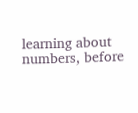learning about numbers, before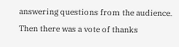answering questions from the audience. Then there was a vote of thanks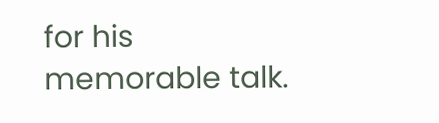for his memorable talk.